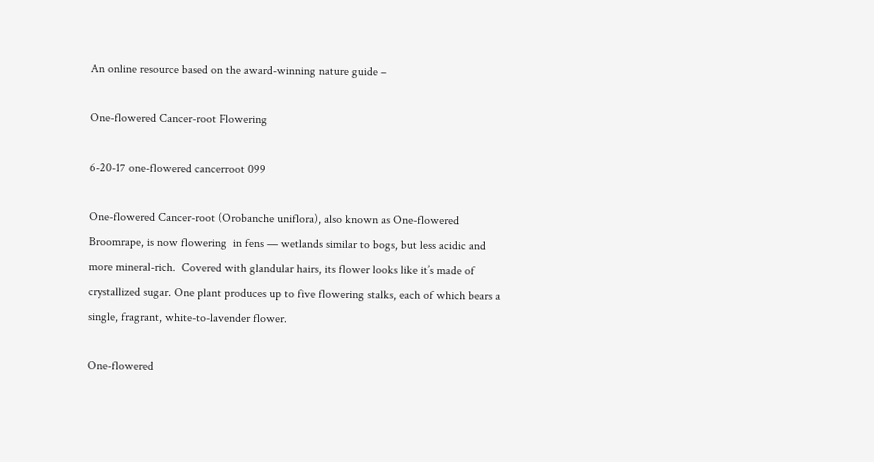An online resource based on the award-winning nature guide –

One-flowered Cancer-root Flowering

6-20-17 one-flowered cancerroot 099

One-flowered Cancer-root (Orobanche uniflora), also known as One-flowered Broomrape, is now flowering  in fens — wetlands similar to bogs, but less acidic and more mineral-rich.  Covered with glandular hairs, its flower looks like it’s made of crystallized sugar. One plant produces up to five flowering stalks, each of which bears a single, fragrant, white-to-lavender flower.

One-flowered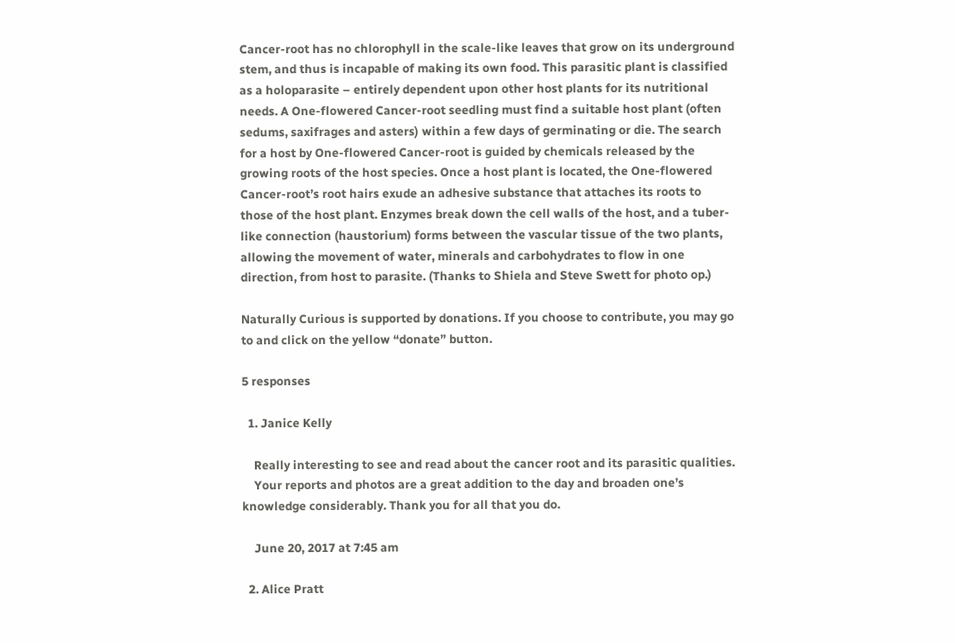Cancer-root has no chlorophyll in the scale-like leaves that grow on its underground stem, and thus is incapable of making its own food. This parasitic plant is classified as a holoparasite – entirely dependent upon other host plants for its nutritional needs. A One-flowered Cancer-root seedling must find a suitable host plant (often sedums, saxifrages and asters) within a few days of germinating or die. The search for a host by One-flowered Cancer-root is guided by chemicals released by the growing roots of the host species. Once a host plant is located, the One-flowered Cancer-root’s root hairs exude an adhesive substance that attaches its roots to those of the host plant. Enzymes break down the cell walls of the host, and a tuber-like connection (haustorium) forms between the vascular tissue of the two plants, allowing the movement of water, minerals and carbohydrates to flow in one direction, from host to parasite. (Thanks to Shiela and Steve Swett for photo op.)

Naturally Curious is supported by donations. If you choose to contribute, you may go to and click on the yellow “donate” button.

5 responses

  1. Janice Kelly

    Really interesting to see and read about the cancer root and its parasitic qualities.
    Your reports and photos are a great addition to the day and broaden one’s knowledge considerably. Thank you for all that you do.

    June 20, 2017 at 7:45 am

  2. Alice Pratt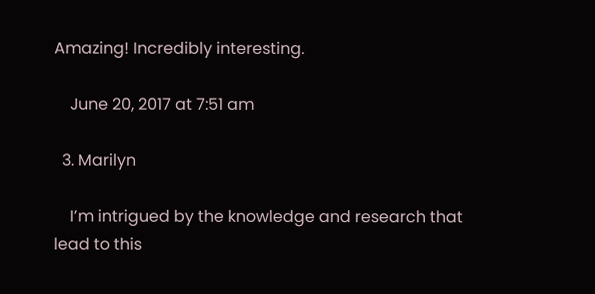Amazing! Incredibly interesting.

    June 20, 2017 at 7:51 am

  3. Marilyn

    I’m intrigued by the knowledge and research that lead to this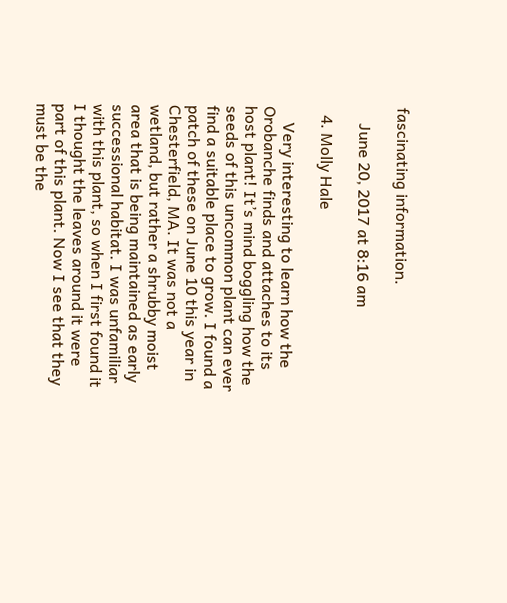fascinating information.

    June 20, 2017 at 8:16 am

  4. Molly Hale

    Very interesting to learn how the Orobanche finds and attaches to its host plant! It’s mind boggling how the seeds of this uncommon plant can ever find a suitable place to grow. I found a patch of these on June 10 this year in Chesterfield, MA. It was not a wetland, but rather a shrubby moist area that is being maintained as early successional habitat. I was unfamiliar with this plant, so when I first found it I thought the leaves around it were part of this plant. Now I see that they must be the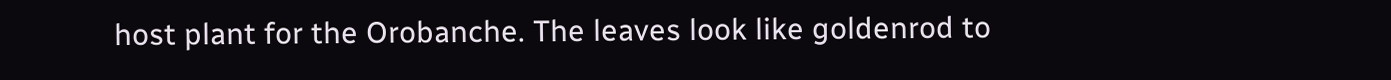host plant for the Orobanche. The leaves look like goldenrod to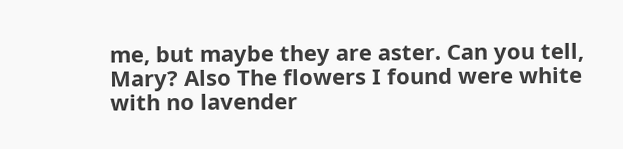me, but maybe they are aster. Can you tell, Mary? Also The flowers I found were white with no lavender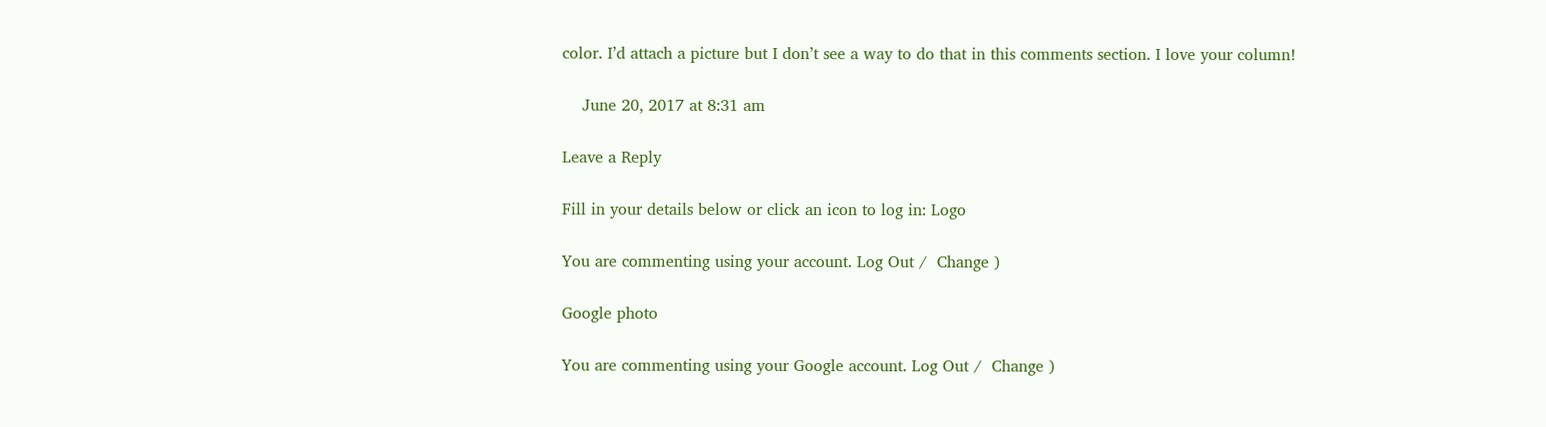color. I’d attach a picture but I don’t see a way to do that in this comments section. I love your column!

    June 20, 2017 at 8:31 am

Leave a Reply

Fill in your details below or click an icon to log in: Logo

You are commenting using your account. Log Out /  Change )

Google photo

You are commenting using your Google account. Log Out /  Change )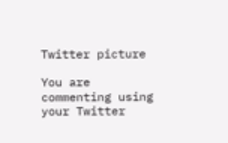Twitter picture

You are commenting using your Twitter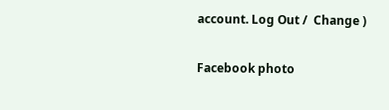account. Log Out /  Change )

Facebook photo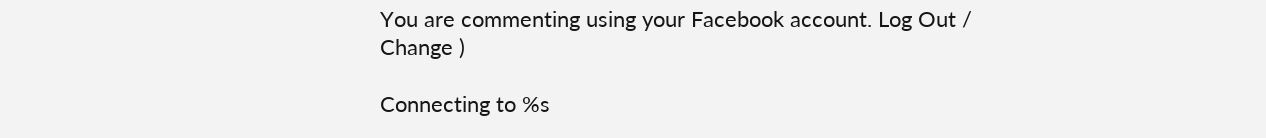You are commenting using your Facebook account. Log Out /  Change )

Connecting to %s